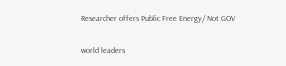Researcher offers Public Free Energy/ Not GOV

world leaders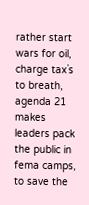rather start wars for oil, charge tax`s to breath, agenda 21 makes leaders pack the public in fema camps, to save the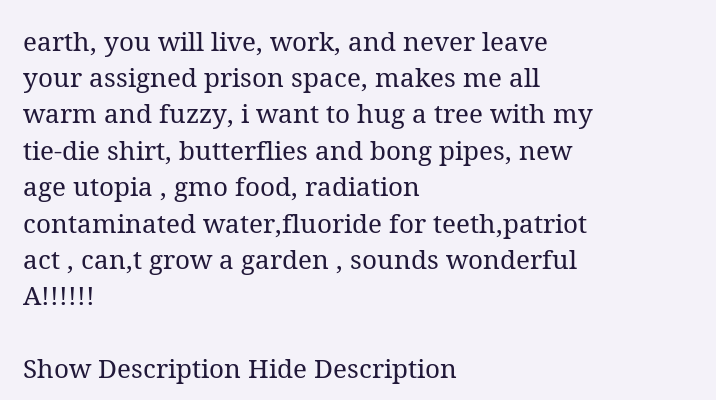earth, you will live, work, and never leave your assigned prison space, makes me all warm and fuzzy, i want to hug a tree with my tie-die shirt, butterflies and bong pipes, new age utopia , gmo food, radiation contaminated water,fluoride for teeth,patriot act , can,t grow a garden , sounds wonderful A!!!!!!

Show Description Hide Description